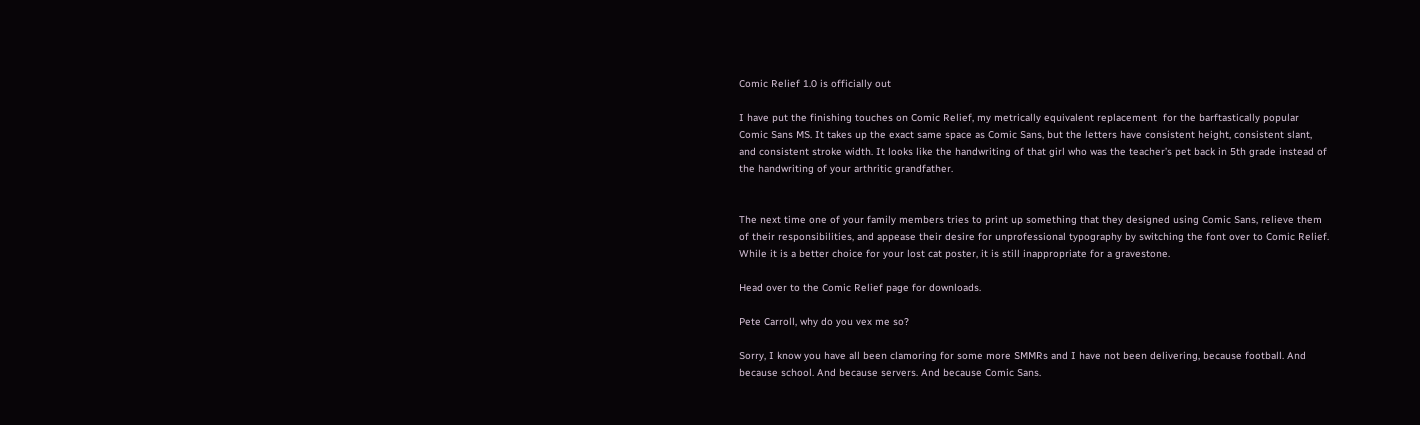Comic Relief 1.0 is officially out

I have put the finishing touches on Comic Relief, my metrically equivalent replacement  for the barftastically popular Comic Sans MS. It takes up the exact same space as Comic Sans, but the letters have consistent height, consistent slant, and consistent stroke width. It looks like the handwriting of that girl who was the teacher’s pet back in 5th grade instead of the handwriting of your arthritic grandfather.


The next time one of your family members tries to print up something that they designed using Comic Sans, relieve them of their responsibilities, and appease their desire for unprofessional typography by switching the font over to Comic Relief. While it is a better choice for your lost cat poster, it is still inappropriate for a gravestone.

Head over to the Comic Relief page for downloads.

Pete Carroll, why do you vex me so?

Sorry, I know you have all been clamoring for some more SMMRs and I have not been delivering, because football. And because school. And because servers. And because Comic Sans.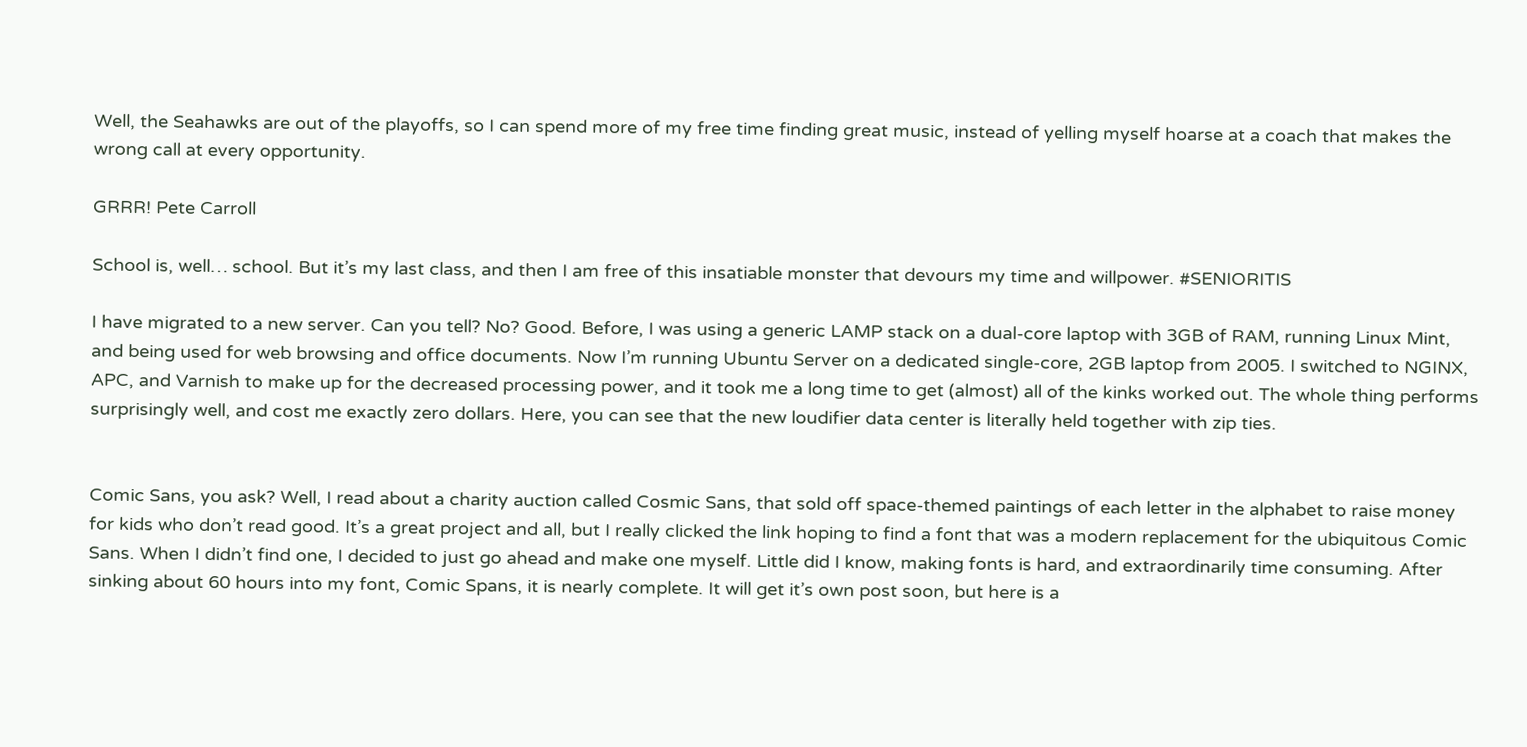Well, the Seahawks are out of the playoffs, so I can spend more of my free time finding great music, instead of yelling myself hoarse at a coach that makes the wrong call at every opportunity.

GRRR! Pete Carroll

School is, well… school. But it’s my last class, and then I am free of this insatiable monster that devours my time and willpower. #SENIORITIS

I have migrated to a new server. Can you tell? No? Good. Before, I was using a generic LAMP stack on a dual-core laptop with 3GB of RAM, running Linux Mint, and being used for web browsing and office documents. Now I’m running Ubuntu Server on a dedicated single-core, 2GB laptop from 2005. I switched to NGINX, APC, and Varnish to make up for the decreased processing power, and it took me a long time to get (almost) all of the kinks worked out. The whole thing performs surprisingly well, and cost me exactly zero dollars. Here, you can see that the new loudifier data center is literally held together with zip ties.


Comic Sans, you ask? Well, I read about a charity auction called Cosmic Sans, that sold off space-themed paintings of each letter in the alphabet to raise money for kids who don’t read good. It’s a great project and all, but I really clicked the link hoping to find a font that was a modern replacement for the ubiquitous Comic Sans. When I didn’t find one, I decided to just go ahead and make one myself. Little did I know, making fonts is hard, and extraordinarily time consuming. After sinking about 60 hours into my font, Comic Spans, it is nearly complete. It will get it’s own post soon, but here is a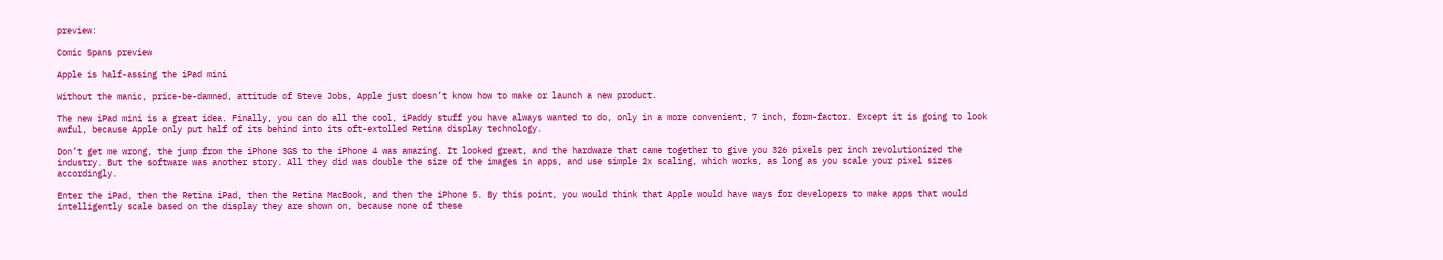preview:

Comic Spans preview

Apple is half-assing the iPad mini

Without the manic, price-be-damned, attitude of Steve Jobs, Apple just doesn’t know how to make or launch a new product.

The new iPad mini is a great idea. Finally, you can do all the cool, iPaddy stuff you have always wanted to do, only in a more convenient, 7 inch, form-factor. Except it is going to look awful, because Apple only put half of its behind into its oft-extolled Retina display technology.

Don’t get me wrong, the jump from the iPhone 3GS to the iPhone 4 was amazing. It looked great, and the hardware that came together to give you 326 pixels per inch revolutionized the industry. But the software was another story. All they did was double the size of the images in apps, and use simple 2x scaling, which works, as long as you scale your pixel sizes accordingly.

Enter the iPad, then the Retina iPad, then the Retina MacBook, and then the iPhone 5. By this point, you would think that Apple would have ways for developers to make apps that would intelligently scale based on the display they are shown on, because none of these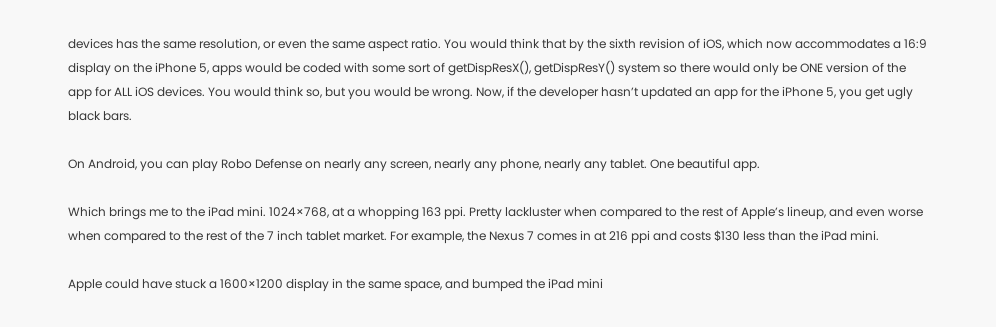devices has the same resolution, or even the same aspect ratio. You would think that by the sixth revision of iOS, which now accommodates a 16:9 display on the iPhone 5, apps would be coded with some sort of getDispResX(), getDispResY() system so there would only be ONE version of the app for ALL iOS devices. You would think so, but you would be wrong. Now, if the developer hasn’t updated an app for the iPhone 5, you get ugly black bars.

On Android, you can play Robo Defense on nearly any screen, nearly any phone, nearly any tablet. One beautiful app.

Which brings me to the iPad mini. 1024×768, at a whopping 163 ppi. Pretty lackluster when compared to the rest of Apple’s lineup, and even worse when compared to the rest of the 7 inch tablet market. For example, the Nexus 7 comes in at 216 ppi and costs $130 less than the iPad mini.

Apple could have stuck a 1600×1200 display in the same space, and bumped the iPad mini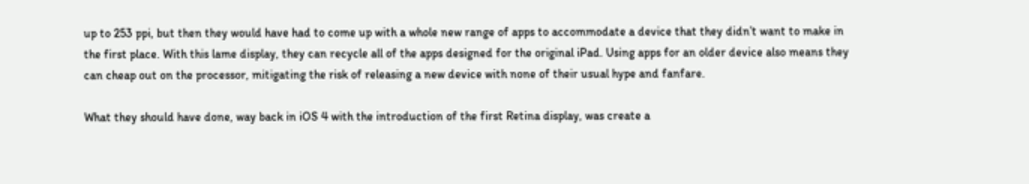up to 253 ppi, but then they would have had to come up with a whole new range of apps to accommodate a device that they didn’t want to make in the first place. With this lame display, they can recycle all of the apps designed for the original iPad. Using apps for an older device also means they can cheap out on the processor, mitigating the risk of releasing a new device with none of their usual hype and fanfare.

What they should have done, way back in iOS 4 with the introduction of the first Retina display, was create a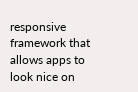responsive framework that allows apps to look nice on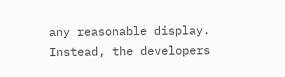any reasonable display. Instead, the developers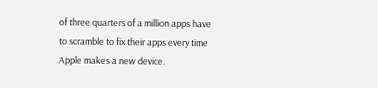of three quarters of a million apps have to scramble to fix their apps every time Apple makes a new device.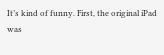It’s kind of funny. First, the original iPad was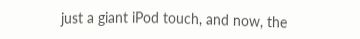just a giant iPod touch, and now, the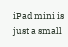iPad mini is just a small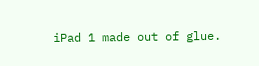iPad 1 made out of glue.